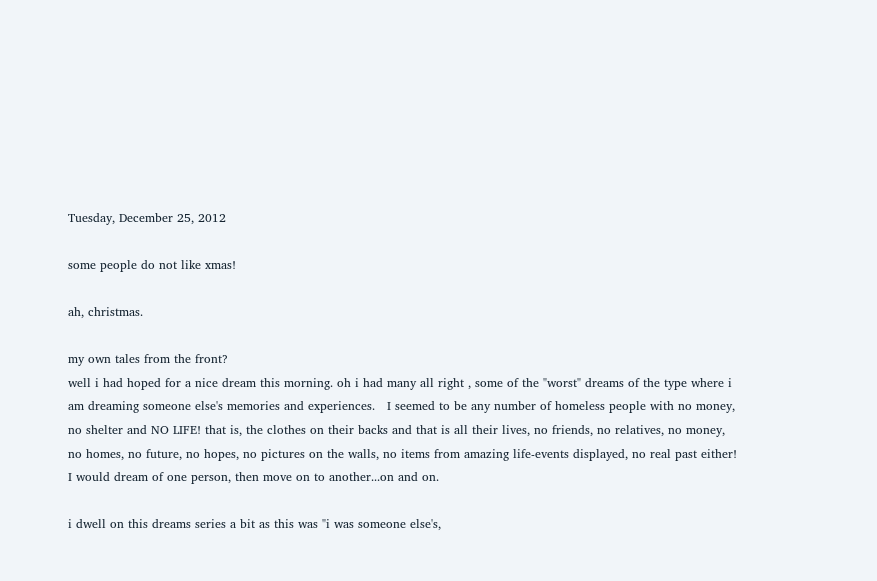Tuesday, December 25, 2012

some people do not like xmas!

ah, christmas.

my own tales from the front?
well i had hoped for a nice dream this morning. oh i had many all right , some of the "worst" dreams of the type where i am dreaming someone else's memories and experiences.   I seemed to be any number of homeless people with no money, no shelter and NO LIFE! that is, the clothes on their backs and that is all their lives, no friends, no relatives, no money, no homes, no future, no hopes, no pictures on the walls, no items from amazing life-events displayed, no real past either!  I would dream of one person, then move on to another...on and on.

i dwell on this dreams series a bit as this was "i was someone else's,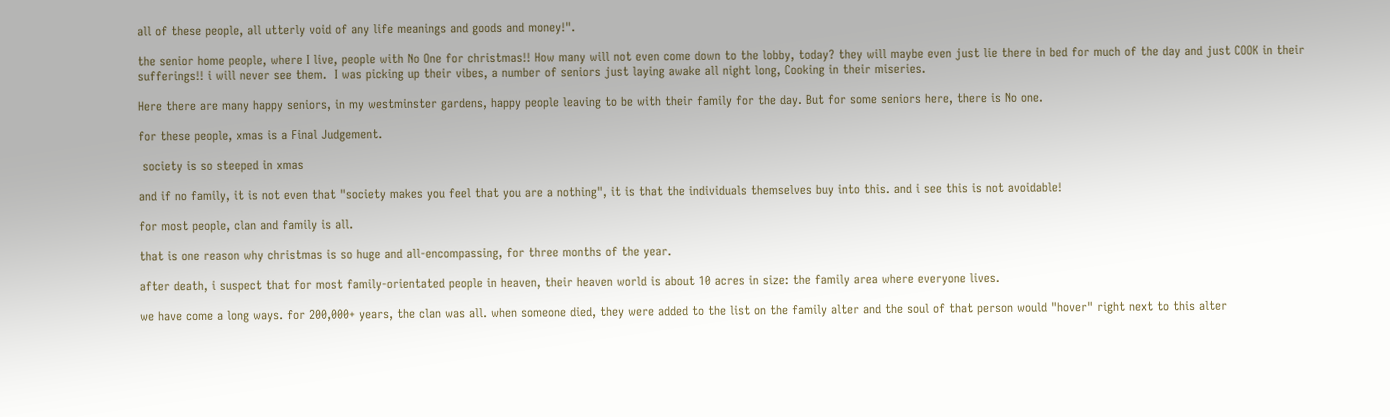all of these people, all utterly void of any life meanings and goods and money!".

the senior home people, where I live, people with No One for christmas!! How many will not even come down to the lobby, today? they will maybe even just lie there in bed for much of the day and just COOK in their sufferings!! i will never see them.  I was picking up their vibes, a number of seniors just laying awake all night long, Cooking in their miseries.

Here there are many happy seniors, in my westminster gardens, happy people leaving to be with their family for the day. But for some seniors here, there is No one.

for these people, xmas is a Final Judgement.

 society is so steeped in xmas

and if no family, it is not even that "society makes you feel that you are a nothing", it is that the individuals themselves buy into this. and i see this is not avoidable!

for most people, clan and family is all.

that is one reason why christmas is so huge and all-encompassing, for three months of the year.

after death, i suspect that for most family-orientated people in heaven, their heaven world is about 10 acres in size: the family area where everyone lives.

we have come a long ways. for 200,000+ years, the clan was all. when someone died, they were added to the list on the family alter and the soul of that person would "hover" right next to this alter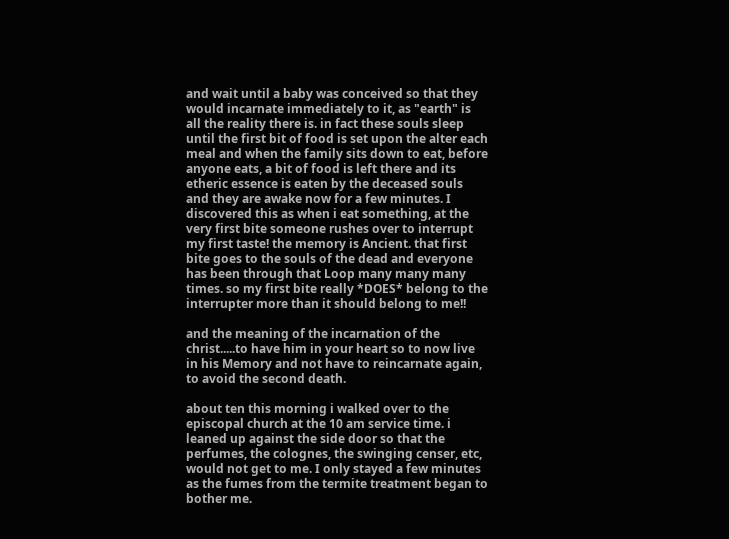and wait until a baby was conceived so that they would incarnate immediately to it, as "earth" is all the reality there is. in fact these souls sleep until the first bit of food is set upon the alter each meal and when the family sits down to eat, before anyone eats, a bit of food is left there and its etheric essence is eaten by the deceased souls and they are awake now for a few minutes. I discovered this as when i eat something, at the very first bite someone rushes over to interrupt my first taste! the memory is Ancient. that first bite goes to the souls of the dead and everyone has been through that Loop many many many times. so my first bite really *DOES* belong to the interrupter more than it should belong to me!!

and the meaning of the incarnation of the christ.....to have him in your heart so to now live in his Memory and not have to reincarnate again, to avoid the second death.

about ten this morning i walked over to the episcopal church at the 10 am service time. i leaned up against the side door so that the perfumes, the colognes, the swinging censer, etc, would not get to me. I only stayed a few minutes as the fumes from the termite treatment began to bother me.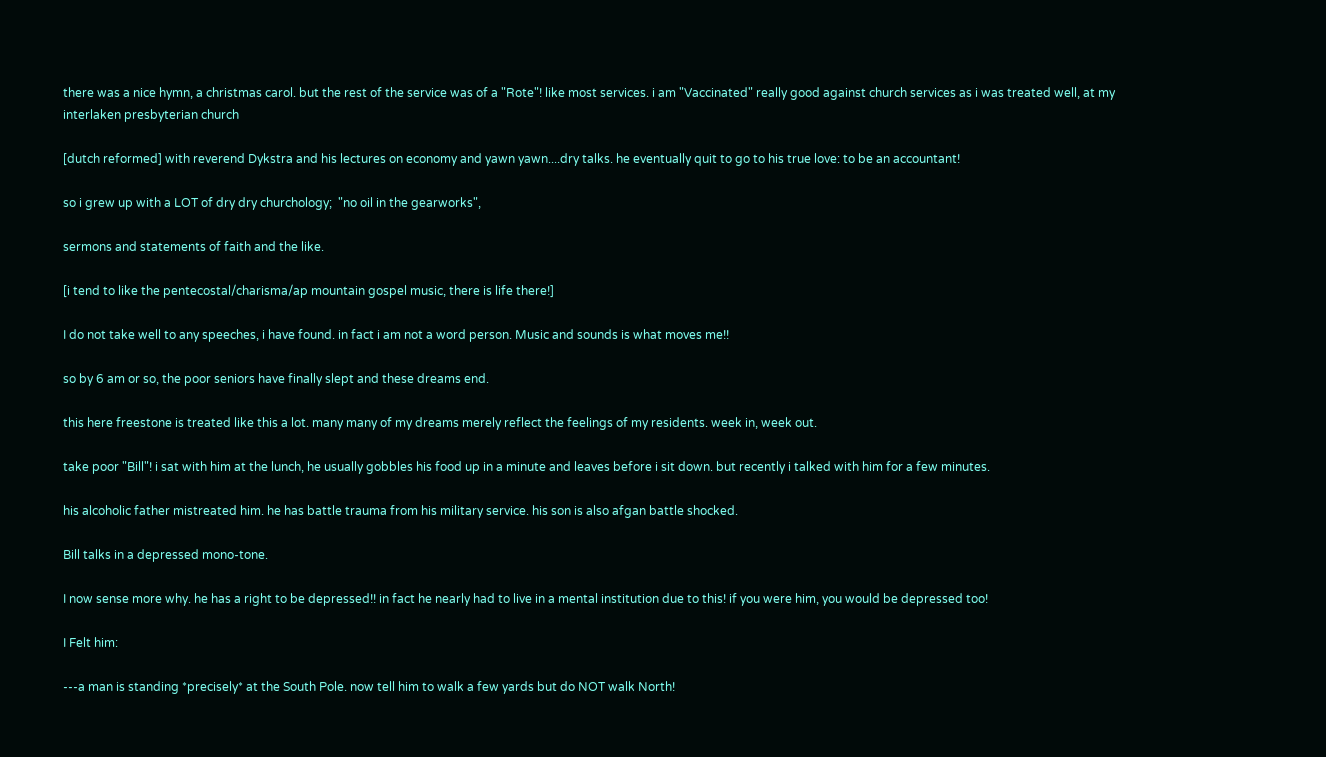there was a nice hymn, a christmas carol. but the rest of the service was of a "Rote"! like most services. i am "Vaccinated" really good against church services as i was treated well, at my interlaken presbyterian church

[dutch reformed] with reverend Dykstra and his lectures on economy and yawn yawn....dry talks. he eventually quit to go to his true love: to be an accountant!

so i grew up with a LOT of dry dry churchology;  "no oil in the gearworks",

sermons and statements of faith and the like.

[i tend to like the pentecostal/charisma/ap mountain gospel music, there is life there!]

I do not take well to any speeches, i have found. in fact i am not a word person. Music and sounds is what moves me!!

so by 6 am or so, the poor seniors have finally slept and these dreams end.

this here freestone is treated like this a lot. many many of my dreams merely reflect the feelings of my residents. week in, week out.

take poor "Bill"! i sat with him at the lunch, he usually gobbles his food up in a minute and leaves before i sit down. but recently i talked with him for a few minutes.

his alcoholic father mistreated him. he has battle trauma from his military service. his son is also afgan battle shocked.

Bill talks in a depressed mono-tone.

I now sense more why. he has a right to be depressed!! in fact he nearly had to live in a mental institution due to this! if you were him, you would be depressed too!

I Felt him:

---a man is standing *precisely* at the South Pole. now tell him to walk a few yards but do NOT walk North!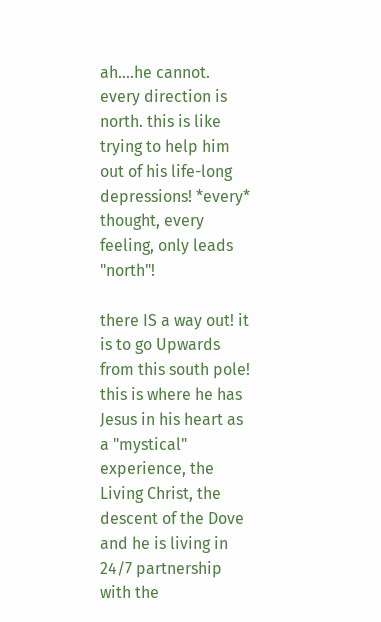ah....he cannot. every direction is north. this is like trying to help him out of his life-long depressions! *every* thought, every feeling, only leads "north"!

there IS a way out! it is to go Upwards from this south pole! this is where he has Jesus in his heart as a "mystical" experience, the Living Christ, the descent of the Dove and he is living in 24/7 partnership with the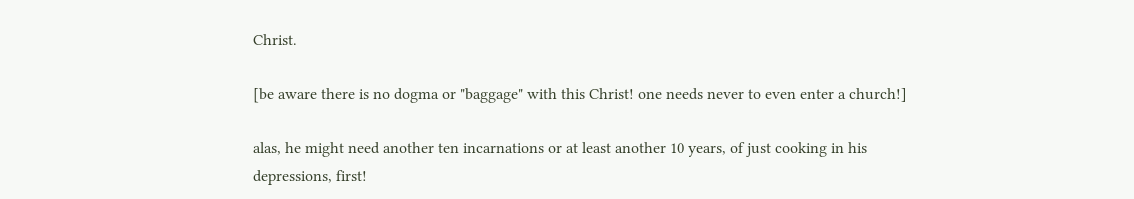Christ.

[be aware there is no dogma or "baggage" with this Christ! one needs never to even enter a church!]

alas, he might need another ten incarnations or at least another 10 years, of just cooking in his depressions, first!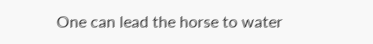One can lead the horse to water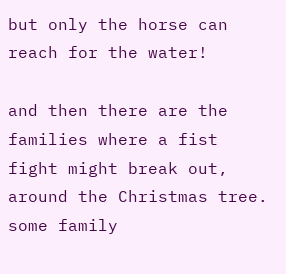but only the horse can reach for the water!

and then there are the families where a fist fight might break out, around the Christmas tree. some family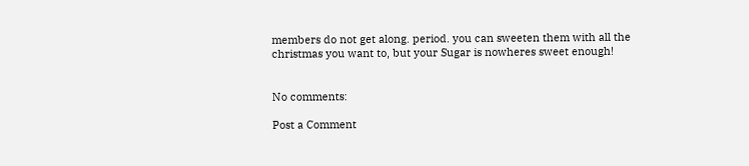members do not get along. period. you can sweeten them with all the christmas you want to, but your Sugar is nowheres sweet enough!


No comments:

Post a Comment